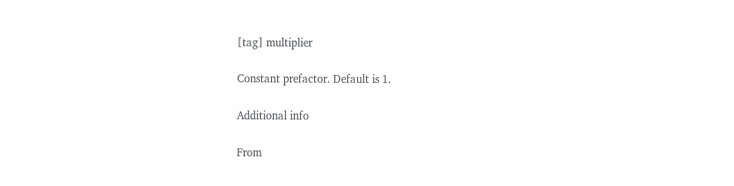[tag] multiplier

Constant prefactor. Default is 1.

Additional info

From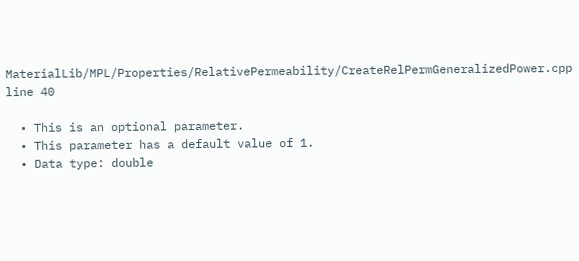MaterialLib/MPL/Properties/RelativePermeability/CreateRelPermGeneralizedPower.cpp line 40

  • This is an optional parameter.
  • This parameter has a default value of 1.
  • Data type: double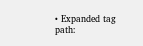• Expanded tag path: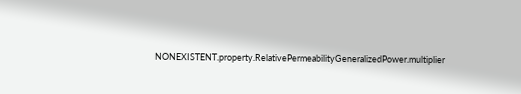NONEXISTENT.property.RelativePermeabilityGeneralizedPower.multiplier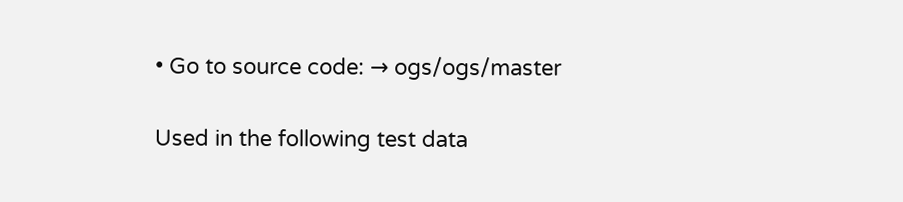• Go to source code: → ogs/ogs/master

Used in the following test data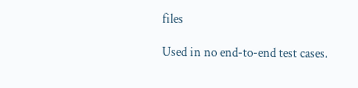files

Used in no end-to-end test cases.